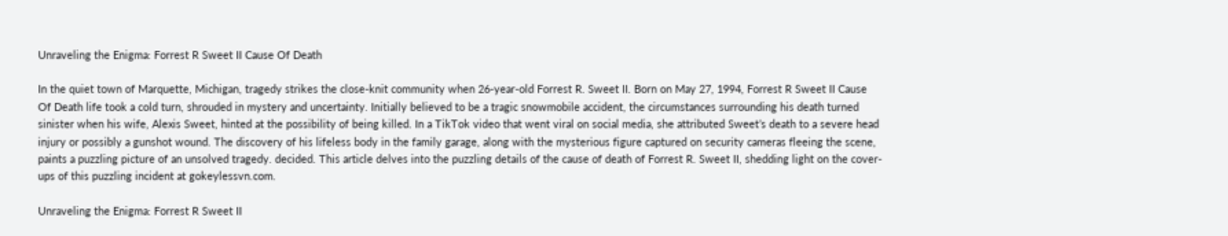Unraveling the Enigma: Forrest R Sweet II Cause Of Death

In the quiet town of Marquette, Michigan, tragedy strikes the close-knit community when 26-year-old Forrest R. Sweet II. Born on May 27, 1994, Forrest R Sweet II Cause Of Death life took a cold turn, shrouded in mystery and uncertainty. Initially believed to be a tragic snowmobile accident, the circumstances surrounding his death turned sinister when his wife, Alexis Sweet, hinted at the possibility of being killed. In a TikTok video that went viral on social media, she attributed Sweet’s death to a severe head injury or possibly a gunshot wound. The discovery of his lifeless body in the family garage, along with the mysterious figure captured on security cameras fleeing the scene, paints a puzzling picture of an unsolved tragedy. decided. This article delves into the puzzling details of the cause of death of Forrest R. Sweet II, shedding light on the cover-ups of this puzzling incident at gokeylessvn.com.

Unraveling the Enigma: Forrest R Sweet II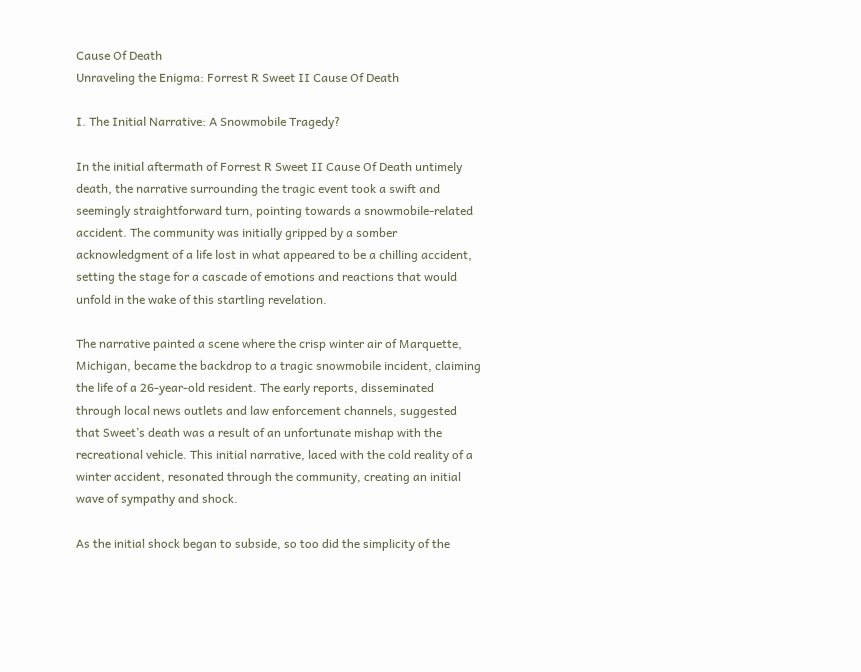Cause Of Death
Unraveling the Enigma: Forrest R Sweet II Cause Of Death

I. The Initial Narrative: A Snowmobile Tragedy?

In the initial aftermath of Forrest R Sweet II Cause Of Death untimely death, the narrative surrounding the tragic event took a swift and seemingly straightforward turn, pointing towards a snowmobile-related accident. The community was initially gripped by a somber acknowledgment of a life lost in what appeared to be a chilling accident, setting the stage for a cascade of emotions and reactions that would unfold in the wake of this startling revelation.

The narrative painted a scene where the crisp winter air of Marquette, Michigan, became the backdrop to a tragic snowmobile incident, claiming the life of a 26-year-old resident. The early reports, disseminated through local news outlets and law enforcement channels, suggested that Sweet’s death was a result of an unfortunate mishap with the recreational vehicle. This initial narrative, laced with the cold reality of a winter accident, resonated through the community, creating an initial wave of sympathy and shock.

As the initial shock began to subside, so too did the simplicity of the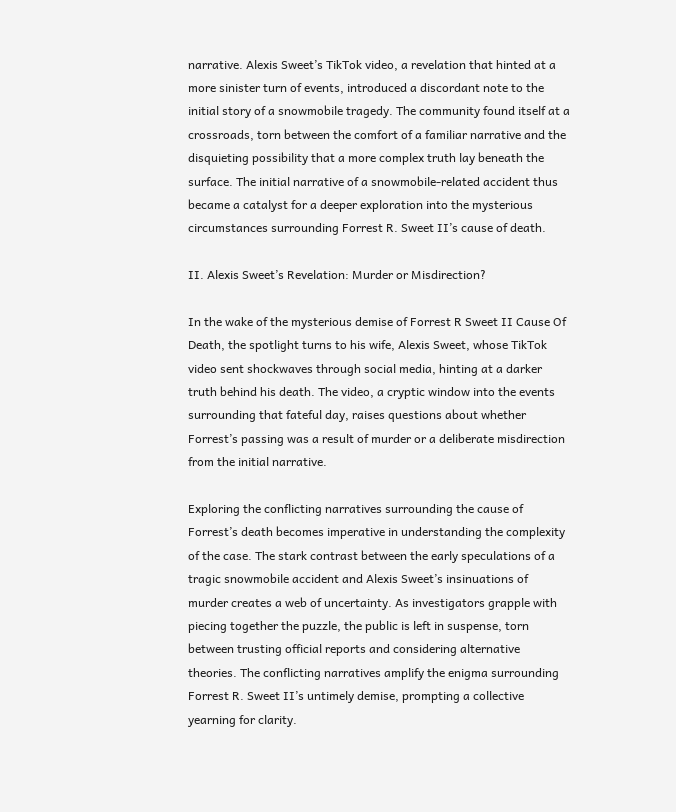narrative. Alexis Sweet’s TikTok video, a revelation that hinted at a more sinister turn of events, introduced a discordant note to the initial story of a snowmobile tragedy. The community found itself at a crossroads, torn between the comfort of a familiar narrative and the disquieting possibility that a more complex truth lay beneath the surface. The initial narrative of a snowmobile-related accident thus became a catalyst for a deeper exploration into the mysterious circumstances surrounding Forrest R. Sweet II’s cause of death.

II. Alexis Sweet’s Revelation: Murder or Misdirection?

In the wake of the mysterious demise of Forrest R Sweet II Cause Of Death, the spotlight turns to his wife, Alexis Sweet, whose TikTok video sent shockwaves through social media, hinting at a darker truth behind his death. The video, a cryptic window into the events surrounding that fateful day, raises questions about whether Forrest’s passing was a result of murder or a deliberate misdirection from the initial narrative.

Exploring the conflicting narratives surrounding the cause of Forrest’s death becomes imperative in understanding the complexity of the case. The stark contrast between the early speculations of a tragic snowmobile accident and Alexis Sweet’s insinuations of murder creates a web of uncertainty. As investigators grapple with piecing together the puzzle, the public is left in suspense, torn between trusting official reports and considering alternative theories. The conflicting narratives amplify the enigma surrounding Forrest R. Sweet II’s untimely demise, prompting a collective yearning for clarity.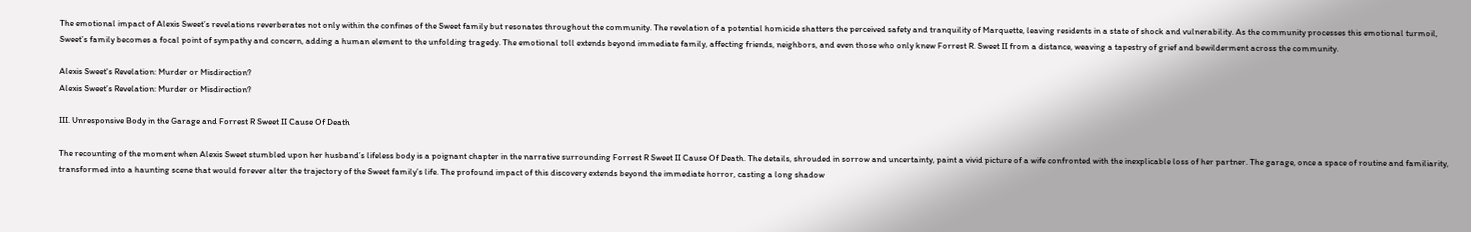The emotional impact of Alexis Sweet’s revelations reverberates not only within the confines of the Sweet family but resonates throughout the community. The revelation of a potential homicide shatters the perceived safety and tranquility of Marquette, leaving residents in a state of shock and vulnerability. As the community processes this emotional turmoil, Sweet’s family becomes a focal point of sympathy and concern, adding a human element to the unfolding tragedy. The emotional toll extends beyond immediate family, affecting friends, neighbors, and even those who only knew Forrest R. Sweet II from a distance, weaving a tapestry of grief and bewilderment across the community.

Alexis Sweet's Revelation: Murder or Misdirection?
Alexis Sweet’s Revelation: Murder or Misdirection?

III. Unresponsive Body in the Garage and Forrest R Sweet II Cause Of Death

The recounting of the moment when Alexis Sweet stumbled upon her husband’s lifeless body is a poignant chapter in the narrative surrounding Forrest R Sweet II Cause Of Death. The details, shrouded in sorrow and uncertainty, paint a vivid picture of a wife confronted with the inexplicable loss of her partner. The garage, once a space of routine and familiarity, transformed into a haunting scene that would forever alter the trajectory of the Sweet family’s life. The profound impact of this discovery extends beyond the immediate horror, casting a long shadow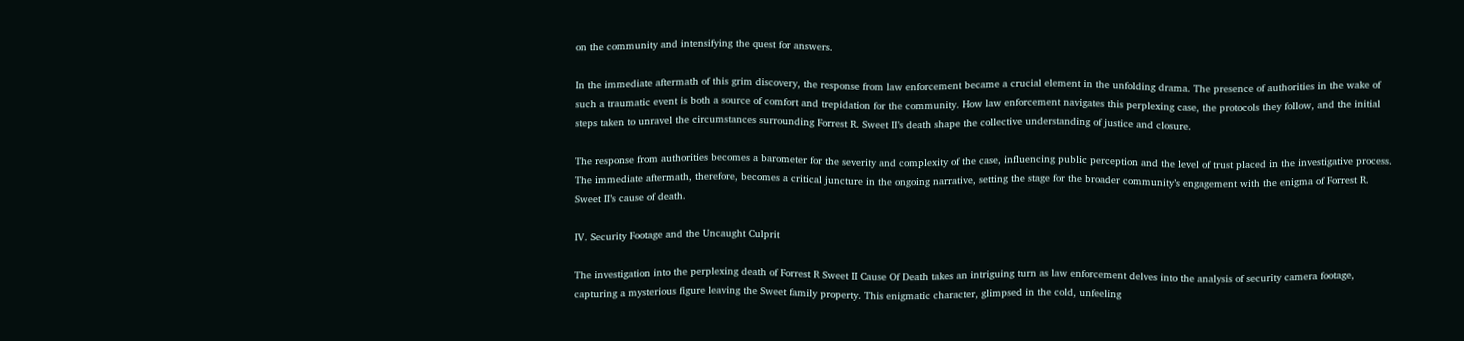on the community and intensifying the quest for answers.

In the immediate aftermath of this grim discovery, the response from law enforcement became a crucial element in the unfolding drama. The presence of authorities in the wake of such a traumatic event is both a source of comfort and trepidation for the community. How law enforcement navigates this perplexing case, the protocols they follow, and the initial steps taken to unravel the circumstances surrounding Forrest R. Sweet II’s death shape the collective understanding of justice and closure.

The response from authorities becomes a barometer for the severity and complexity of the case, influencing public perception and the level of trust placed in the investigative process. The immediate aftermath, therefore, becomes a critical juncture in the ongoing narrative, setting the stage for the broader community’s engagement with the enigma of Forrest R. Sweet II’s cause of death.

IV. Security Footage and the Uncaught Culprit

The investigation into the perplexing death of Forrest R Sweet II Cause Of Death takes an intriguing turn as law enforcement delves into the analysis of security camera footage, capturing a mysterious figure leaving the Sweet family property. This enigmatic character, glimpsed in the cold, unfeeling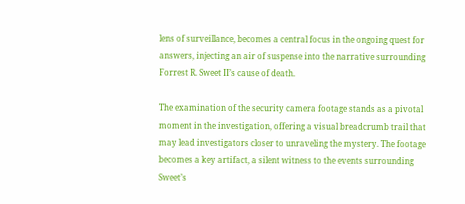lens of surveillance, becomes a central focus in the ongoing quest for answers, injecting an air of suspense into the narrative surrounding Forrest R. Sweet II’s cause of death.

The examination of the security camera footage stands as a pivotal moment in the investigation, offering a visual breadcrumb trail that may lead investigators closer to unraveling the mystery. The footage becomes a key artifact, a silent witness to the events surrounding Sweet’s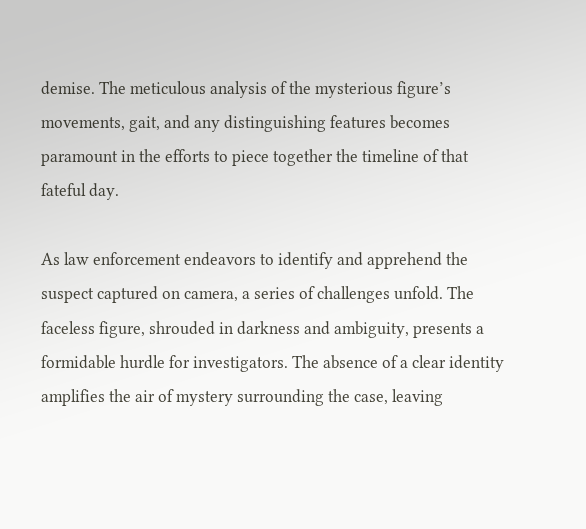demise. The meticulous analysis of the mysterious figure’s movements, gait, and any distinguishing features becomes paramount in the efforts to piece together the timeline of that fateful day.

As law enforcement endeavors to identify and apprehend the suspect captured on camera, a series of challenges unfold. The faceless figure, shrouded in darkness and ambiguity, presents a formidable hurdle for investigators. The absence of a clear identity amplifies the air of mystery surrounding the case, leaving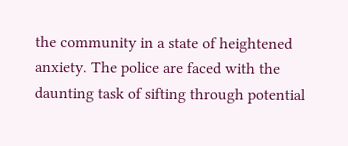the community in a state of heightened anxiety. The police are faced with the daunting task of sifting through potential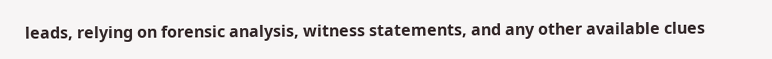leads, relying on forensic analysis, witness statements, and any other available clues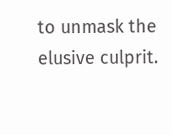to unmask the elusive culprit.